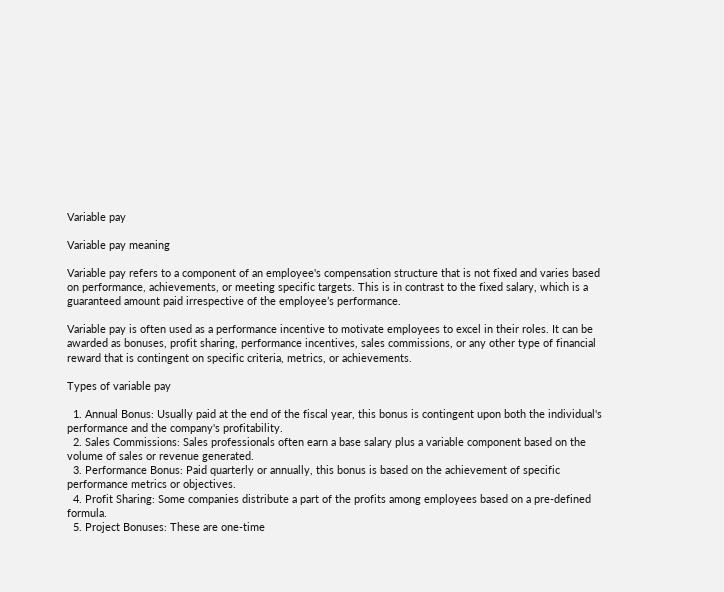Variable pay

Variable pay meaning

Variable pay refers to a component of an employee's compensation structure that is not fixed and varies based on performance, achievements, or meeting specific targets. This is in contrast to the fixed salary, which is a guaranteed amount paid irrespective of the employee’s performance.

Variable pay is often used as a performance incentive to motivate employees to excel in their roles. It can be awarded as bonuses, profit sharing, performance incentives, sales commissions, or any other type of financial reward that is contingent on specific criteria, metrics, or achievements.

Types of variable pay

  1. Annual Bonus: Usually paid at the end of the fiscal year, this bonus is contingent upon both the individual's performance and the company's profitability.
  2. Sales Commissions: Sales professionals often earn a base salary plus a variable component based on the volume of sales or revenue generated.
  3. Performance Bonus: Paid quarterly or annually, this bonus is based on the achievement of specific performance metrics or objectives.
  4. Profit Sharing: Some companies distribute a part of the profits among employees based on a pre-defined formula.
  5. Project Bonuses: These are one-time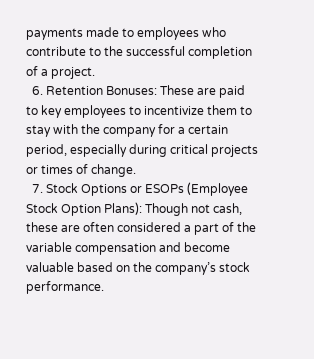payments made to employees who contribute to the successful completion of a project.
  6. Retention Bonuses: These are paid to key employees to incentivize them to stay with the company for a certain period, especially during critical projects or times of change.
  7. Stock Options or ESOPs (Employee Stock Option Plans): Though not cash, these are often considered a part of the variable compensation and become valuable based on the company’s stock performance.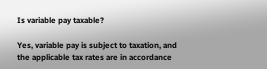Is variable pay taxable?

Yes, variable pay is subject to taxation, and the applicable tax rates are in accordance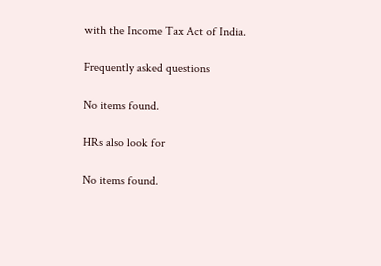with the Income Tax Act of India.

Frequently asked questions

No items found.

HRs also look for

No items found.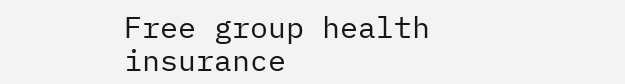Free group health insurance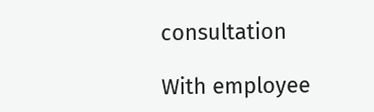consultation

With employee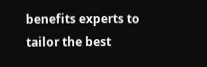benefits experts to tailor the best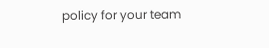policy for your team